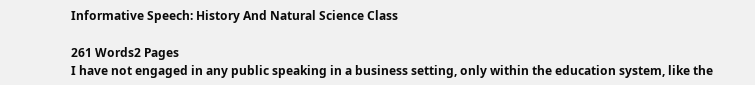Informative Speech: History And Natural Science Class

261 Words2 Pages
I have not engaged in any public speaking in a business setting, only within the education system, like the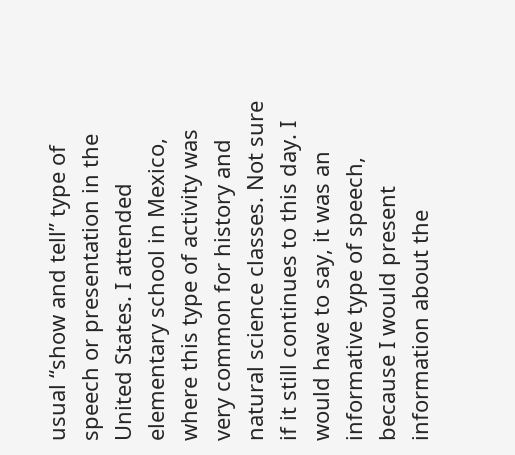usual “show and tell” type of speech or presentation in the United States. I attended elementary school in Mexico, where this type of activity was very common for history and natural science classes. Not sure if it still continues to this day. I would have to say, it was an informative type of speech, because I would present information about the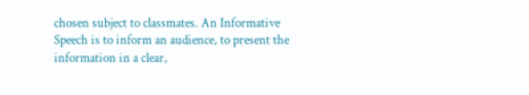chosen subject to classmates. An Informative Speech is to inform an audience, to present the information in a clear,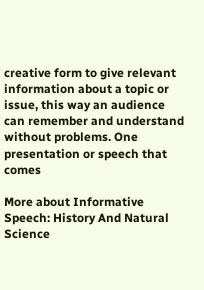creative form to give relevant information about a topic or issue, this way an audience can remember and understand without problems. One presentation or speech that comes

More about Informative Speech: History And Natural Science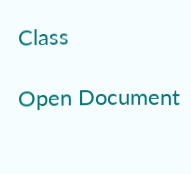Class

Open Document